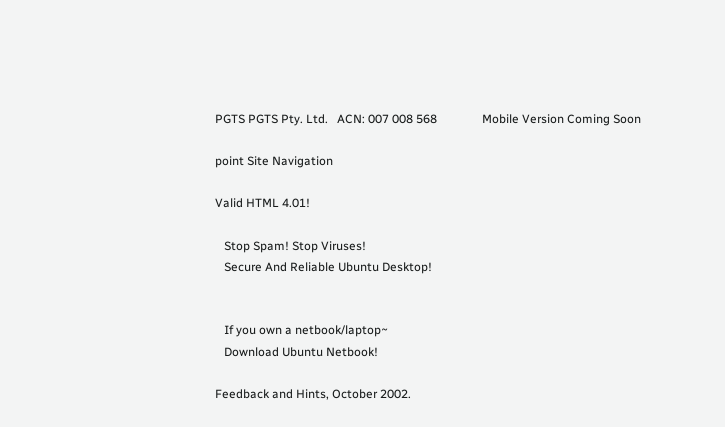PGTS PGTS Pty. Ltd.   ACN: 007 008 568               Mobile Version Coming Soon

point Site Navigation

Valid HTML 4.01!

   Stop Spam! Stop Viruses!
   Secure And Reliable Ubuntu Desktop!


   If you own a netbook/laptop~
   Download Ubuntu Netbook!

Feedback and Hints, October 2002.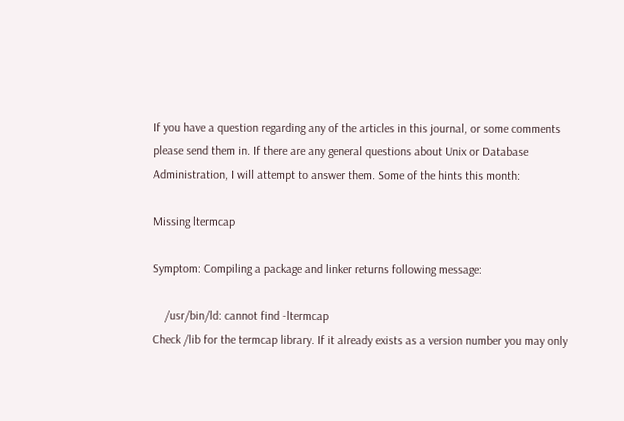If you have a question regarding any of the articles in this journal, or some comments please send them in. If there are any general questions about Unix or Database Administration, I will attempt to answer them. Some of the hints this month:

Missing ltermcap

Symptom: Compiling a package and linker returns following message:

    /usr/bin/ld: cannot find -ltermcap
Check /lib for the termcap library. If it already exists as a version number you may only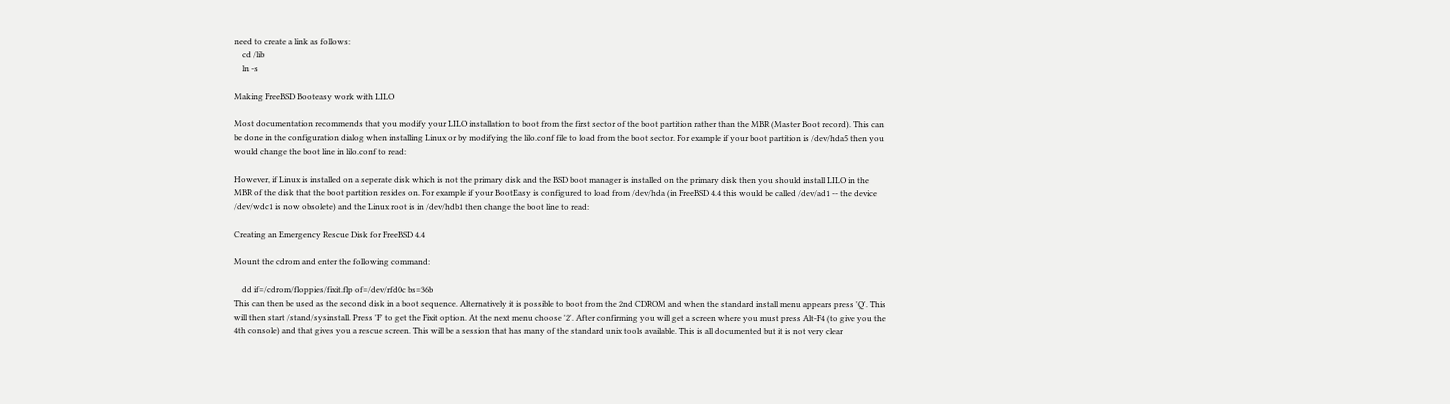need to create a link as follows:
    cd /lib
    ln -s

Making FreeBSD Booteasy work with LILO

Most documentation recommends that you modify your LILO installation to boot from the first sector of the boot partition rather than the MBR (Master Boot record). This can be done in the configuration dialog when installing Linux or by modifying the lilo.conf file to load from the boot sector. For example if your boot partition is /dev/hda5 then you would change the boot line in lilo.conf to read:

However, if Linux is installed on a seperate disk which is not the primary disk and the BSD boot manager is installed on the primary disk then you should install LILO in the MBR of the disk that the boot partition resides on. For example if your BootEasy is configured to load from /dev/hda (in FreeBSD 4.4 this would be called /dev/ad1 -- the device /dev/wdc1 is now obsolete) and the Linux root is in /dev/hdb1 then change the boot line to read:

Creating an Emergency Rescue Disk for FreeBSD 4.4

Mount the cdrom and enter the following command:

    dd if=/cdrom/floppies/fixit.flp of=/dev/rfd0c bs=36b
This can then be used as the second disk in a boot sequence. Alternatively it is possible to boot from the 2nd CDROM and when the standard install menu appears press 'Q'. This will then start /stand/sysinstall. Press 'F' to get the Fixit option. At the next menu choose '2'. After confirming you will get a screen where you must press Alt-F4 (to give you the 4th console) and that gives you a rescue screen. This will be a session that has many of the standard unix tools available. This is all documented but it is not very clear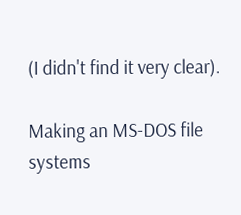(I didn't find it very clear).

Making an MS-DOS file systems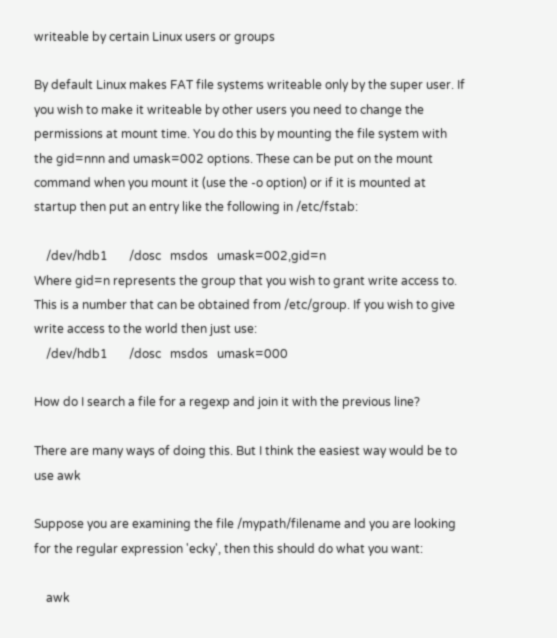writeable by certain Linux users or groups

By default Linux makes FAT file systems writeable only by the super user. If you wish to make it writeable by other users you need to change the permissions at mount time. You do this by mounting the file system with the gid=nnn and umask=002 options. These can be put on the mount command when you mount it (use the -o option) or if it is mounted at startup then put an entry like the following in /etc/fstab:

    /dev/hdb1       /dosc   msdos   umask=002,gid=n
Where gid=n represents the group that you wish to grant write access to. This is a number that can be obtained from /etc/group. If you wish to give write access to the world then just use:
    /dev/hdb1       /dosc   msdos   umask=000

How do I search a file for a regexp and join it with the previous line?

There are many ways of doing this. But I think the easiest way would be to use awk

Suppose you are examining the file /mypath/filename and you are looking for the regular expression 'ecky', then this should do what you want:

    awk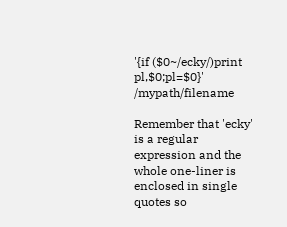'{if ($0~/ecky/)print pl,$0;pl=$0}' /mypath/filename

Remember that 'ecky' is a regular expression and the whole one-liner is enclosed in single quotes so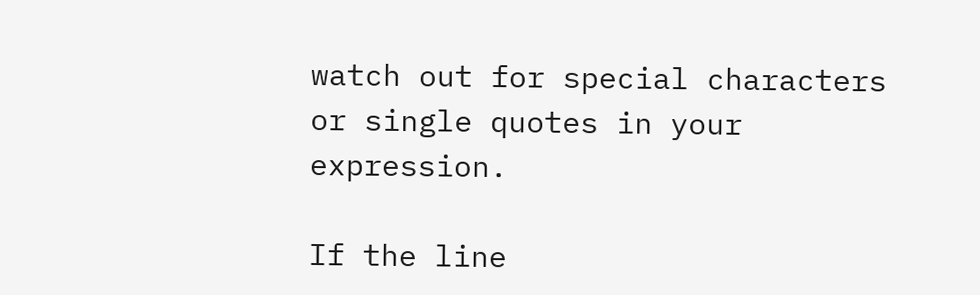watch out for special characters or single quotes in your expression.

If the line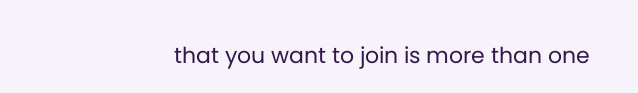that you want to join is more than one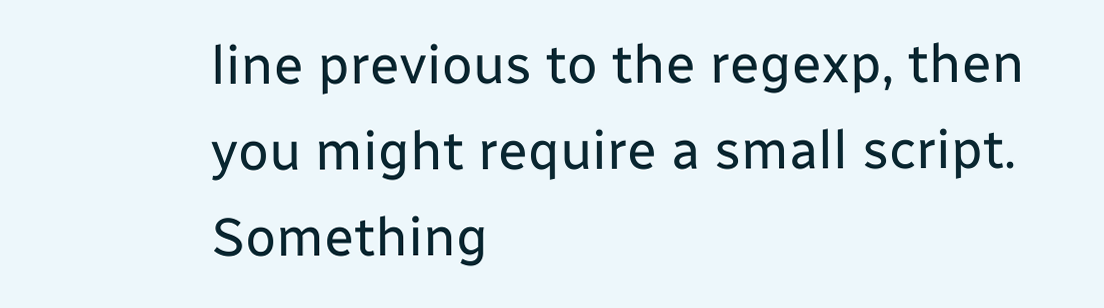line previous to the regexp, then you might require a small script. Something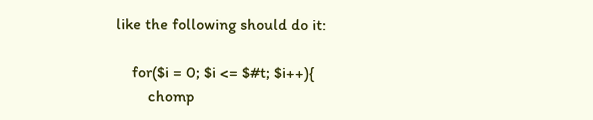like the following should do it:

    for($i = 0; $i <= $#t; $i++){
        chomp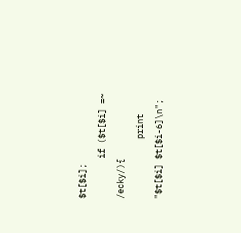$t[$i];
        if ($t[$i] =~ /ecky/){
            print "$t[$i] $t[$i-6]\n";